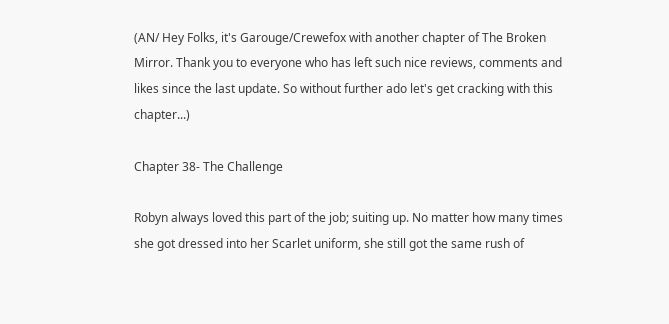(AN/ Hey Folks, it's Garouge/Crewefox with another chapter of The Broken Mirror. Thank you to everyone who has left such nice reviews, comments and likes since the last update. So without further ado let's get cracking with this chapter...)

Chapter 38- The Challenge

Robyn always loved this part of the job; suiting up. No matter how many times she got dressed into her Scarlet uniform, she still got the same rush of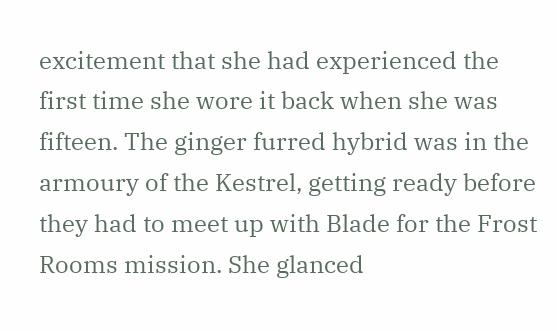excitement that she had experienced the first time she wore it back when she was fifteen. The ginger furred hybrid was in the armoury of the Kestrel, getting ready before they had to meet up with Blade for the Frost Rooms mission. She glanced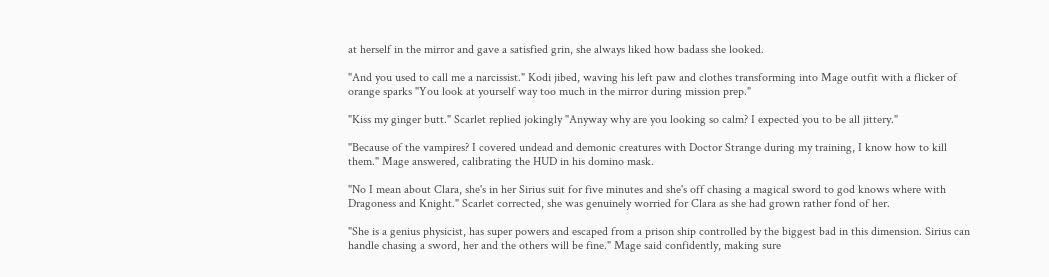at herself in the mirror and gave a satisfied grin, she always liked how badass she looked.

"And you used to call me a narcissist." Kodi jibed, waving his left paw and clothes transforming into Mage outfit with a flicker of orange sparks "You look at yourself way too much in the mirror during mission prep."

"Kiss my ginger butt." Scarlet replied jokingly "Anyway why are you looking so calm? I expected you to be all jittery."

"Because of the vampires? I covered undead and demonic creatures with Doctor Strange during my training, I know how to kill them." Mage answered, calibrating the HUD in his domino mask.

"No I mean about Clara, she's in her Sirius suit for five minutes and she's off chasing a magical sword to god knows where with Dragoness and Knight." Scarlet corrected, she was genuinely worried for Clara as she had grown rather fond of her.

"She is a genius physicist, has super powers and escaped from a prison ship controlled by the biggest bad in this dimension. Sirius can handle chasing a sword, her and the others will be fine." Mage said confidently, making sure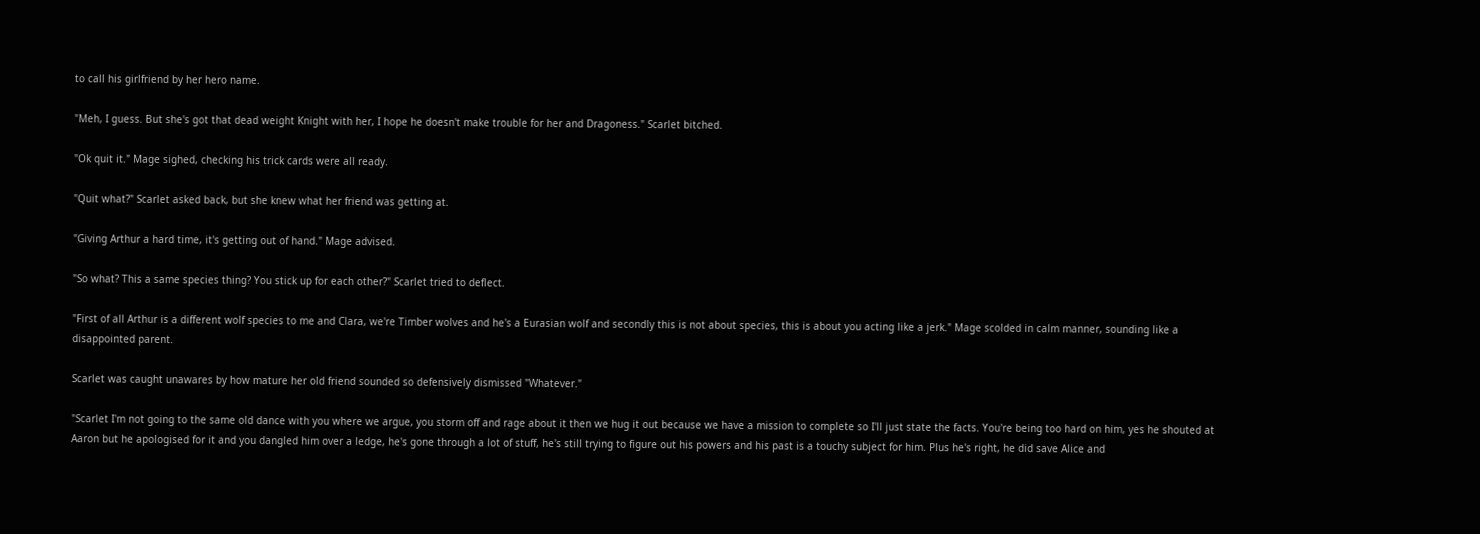to call his girlfriend by her hero name.

"Meh, I guess. But she's got that dead weight Knight with her, I hope he doesn't make trouble for her and Dragoness." Scarlet bitched.

"Ok quit it." Mage sighed, checking his trick cards were all ready.

"Quit what?" Scarlet asked back, but she knew what her friend was getting at.

"Giving Arthur a hard time, it's getting out of hand." Mage advised.

"So what? This a same species thing? You stick up for each other?" Scarlet tried to deflect.

"First of all Arthur is a different wolf species to me and Clara, we're Timber wolves and he's a Eurasian wolf and secondly this is not about species, this is about you acting like a jerk." Mage scolded in calm manner, sounding like a disappointed parent.

Scarlet was caught unawares by how mature her old friend sounded so defensively dismissed "Whatever."

"Scarlet I'm not going to the same old dance with you where we argue, you storm off and rage about it then we hug it out because we have a mission to complete so I'll just state the facts. You're being too hard on him, yes he shouted at Aaron but he apologised for it and you dangled him over a ledge, he's gone through a lot of stuff, he's still trying to figure out his powers and his past is a touchy subject for him. Plus he's right, he did save Alice and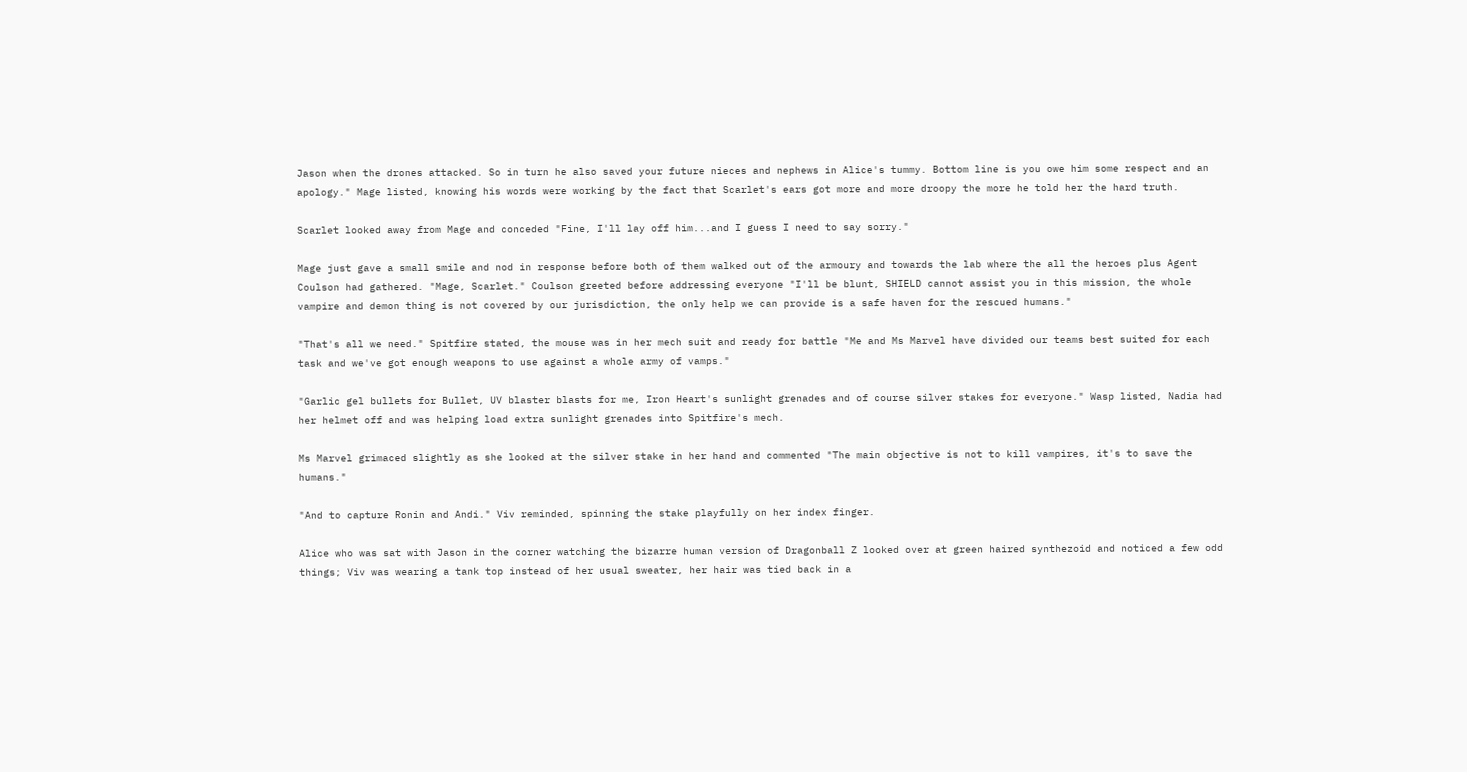Jason when the drones attacked. So in turn he also saved your future nieces and nephews in Alice's tummy. Bottom line is you owe him some respect and an apology." Mage listed, knowing his words were working by the fact that Scarlet's ears got more and more droopy the more he told her the hard truth.

Scarlet looked away from Mage and conceded "Fine, I'll lay off him...and I guess I need to say sorry."

Mage just gave a small smile and nod in response before both of them walked out of the armoury and towards the lab where the all the heroes plus Agent Coulson had gathered. "Mage, Scarlet." Coulson greeted before addressing everyone "I'll be blunt, SHIELD cannot assist you in this mission, the whole vampire and demon thing is not covered by our jurisdiction, the only help we can provide is a safe haven for the rescued humans."

"That's all we need." Spitfire stated, the mouse was in her mech suit and ready for battle "Me and Ms Marvel have divided our teams best suited for each task and we've got enough weapons to use against a whole army of vamps."

"Garlic gel bullets for Bullet, UV blaster blasts for me, Iron Heart's sunlight grenades and of course silver stakes for everyone." Wasp listed, Nadia had her helmet off and was helping load extra sunlight grenades into Spitfire's mech.

Ms Marvel grimaced slightly as she looked at the silver stake in her hand and commented "The main objective is not to kill vampires, it's to save the humans."

"And to capture Ronin and Andi." Viv reminded, spinning the stake playfully on her index finger.

Alice who was sat with Jason in the corner watching the bizarre human version of Dragonball Z looked over at green haired synthezoid and noticed a few odd things; Viv was wearing a tank top instead of her usual sweater, her hair was tied back in a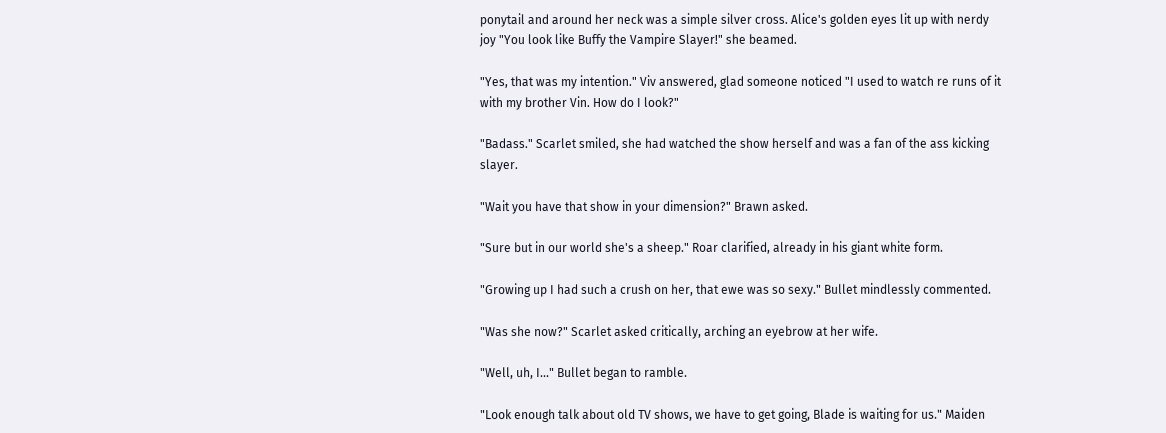ponytail and around her neck was a simple silver cross. Alice's golden eyes lit up with nerdy joy "You look like Buffy the Vampire Slayer!" she beamed.

"Yes, that was my intention." Viv answered, glad someone noticed "I used to watch re runs of it with my brother Vin. How do I look?"

"Badass." Scarlet smiled, she had watched the show herself and was a fan of the ass kicking slayer.

"Wait you have that show in your dimension?" Brawn asked.

"Sure but in our world she's a sheep." Roar clarified, already in his giant white form.

"Growing up I had such a crush on her, that ewe was so sexy." Bullet mindlessly commented.

"Was she now?" Scarlet asked critically, arching an eyebrow at her wife.

"Well, uh, I..." Bullet began to ramble.

"Look enough talk about old TV shows, we have to get going, Blade is waiting for us." Maiden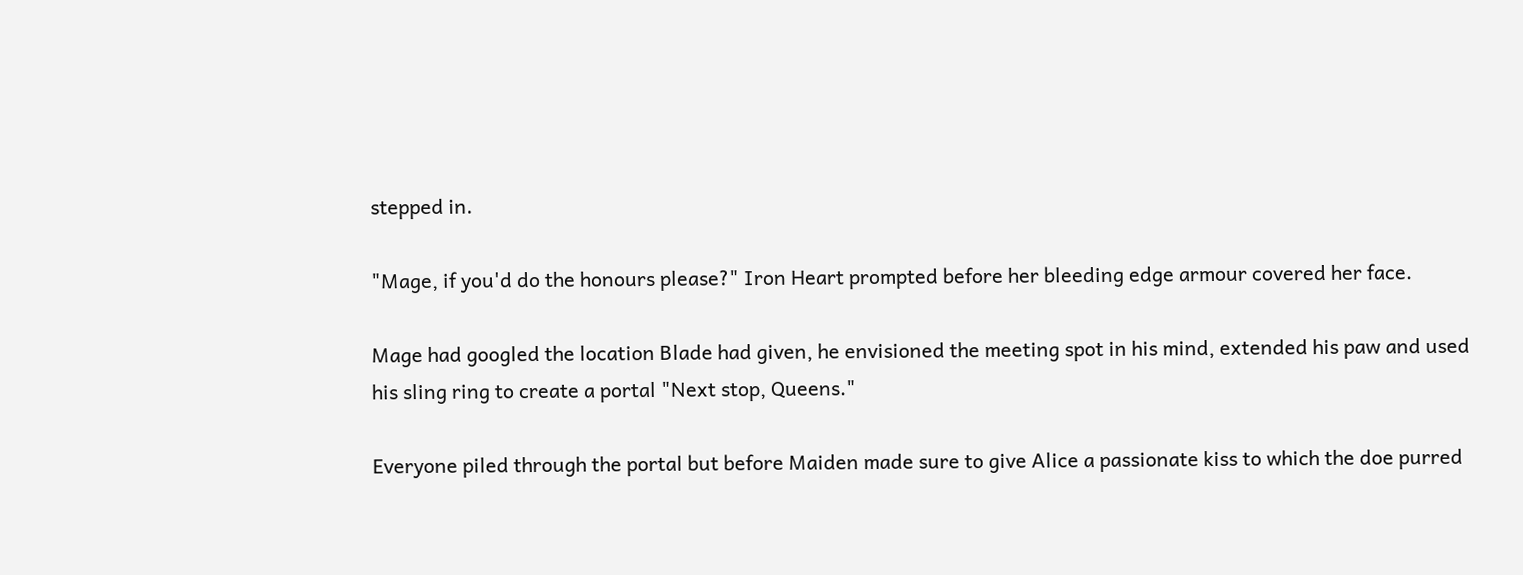stepped in.

"Mage, if you'd do the honours please?" Iron Heart prompted before her bleeding edge armour covered her face.

Mage had googled the location Blade had given, he envisioned the meeting spot in his mind, extended his paw and used his sling ring to create a portal "Next stop, Queens."

Everyone piled through the portal but before Maiden made sure to give Alice a passionate kiss to which the doe purred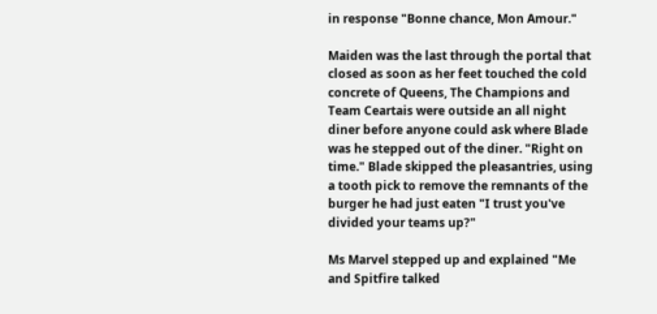in response "Bonne chance, Mon Amour."

Maiden was the last through the portal that closed as soon as her feet touched the cold concrete of Queens, The Champions and Team Ceartais were outside an all night diner before anyone could ask where Blade was he stepped out of the diner. "Right on time." Blade skipped the pleasantries, using a tooth pick to remove the remnants of the burger he had just eaten "I trust you've divided your teams up?"

Ms Marvel stepped up and explained "Me and Spitfire talked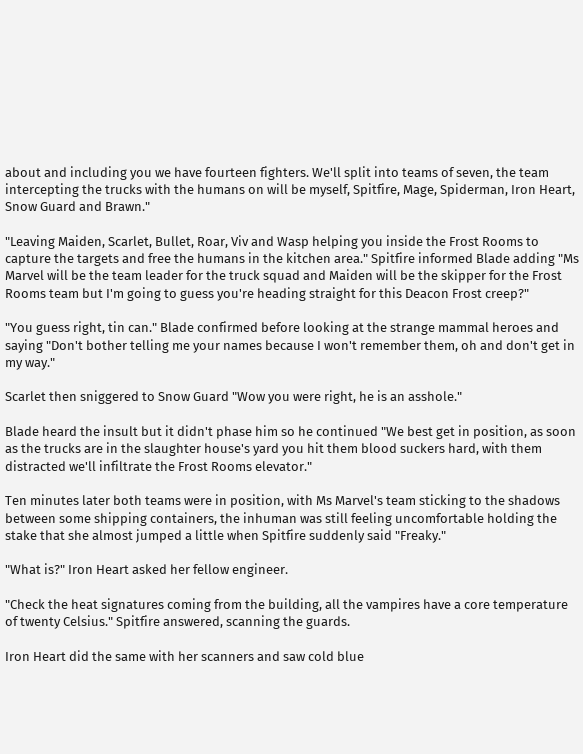about and including you we have fourteen fighters. We'll split into teams of seven, the team intercepting the trucks with the humans on will be myself, Spitfire, Mage, Spiderman, Iron Heart, Snow Guard and Brawn."

"Leaving Maiden, Scarlet, Bullet, Roar, Viv and Wasp helping you inside the Frost Rooms to capture the targets and free the humans in the kitchen area." Spitfire informed Blade adding "Ms Marvel will be the team leader for the truck squad and Maiden will be the skipper for the Frost Rooms team but I'm going to guess you're heading straight for this Deacon Frost creep?"

"You guess right, tin can." Blade confirmed before looking at the strange mammal heroes and saying "Don't bother telling me your names because I won't remember them, oh and don't get in my way."

Scarlet then sniggered to Snow Guard "Wow you were right, he is an asshole."

Blade heard the insult but it didn't phase him so he continued "We best get in position, as soon as the trucks are in the slaughter house's yard you hit them blood suckers hard, with them distracted we'll infiltrate the Frost Rooms elevator."

Ten minutes later both teams were in position, with Ms Marvel's team sticking to the shadows between some shipping containers, the inhuman was still feeling uncomfortable holding the stake that she almost jumped a little when Spitfire suddenly said "Freaky."

"What is?" Iron Heart asked her fellow engineer.

"Check the heat signatures coming from the building, all the vampires have a core temperature of twenty Celsius." Spitfire answered, scanning the guards.

Iron Heart did the same with her scanners and saw cold blue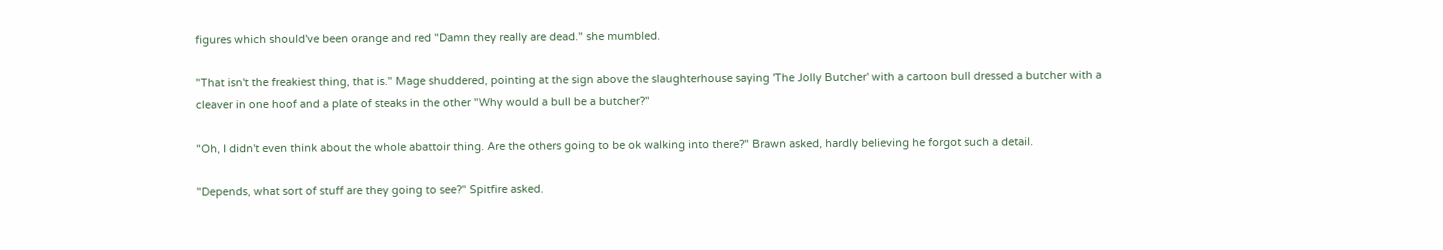figures which should've been orange and red "Damn they really are dead." she mumbled.

"That isn't the freakiest thing, that is." Mage shuddered, pointing at the sign above the slaughterhouse saying 'The Jolly Butcher' with a cartoon bull dressed a butcher with a cleaver in one hoof and a plate of steaks in the other "Why would a bull be a butcher?"

"Oh, I didn't even think about the whole abattoir thing. Are the others going to be ok walking into there?" Brawn asked, hardly believing he forgot such a detail.

"Depends, what sort of stuff are they going to see?" Spitfire asked.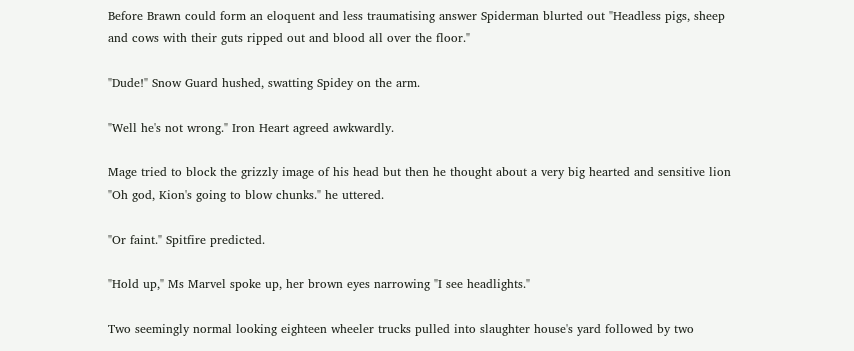Before Brawn could form an eloquent and less traumatising answer Spiderman blurted out "Headless pigs, sheep and cows with their guts ripped out and blood all over the floor."

"Dude!" Snow Guard hushed, swatting Spidey on the arm.

"Well he's not wrong." Iron Heart agreed awkwardly.

Mage tried to block the grizzly image of his head but then he thought about a very big hearted and sensitive lion "Oh god, Kion's going to blow chunks." he uttered.

"Or faint." Spitfire predicted.

"Hold up," Ms Marvel spoke up, her brown eyes narrowing "I see headlights."

Two seemingly normal looking eighteen wheeler trucks pulled into slaughter house's yard followed by two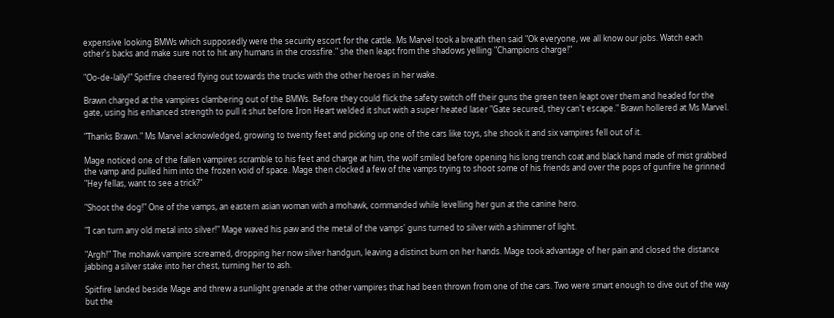expensive looking BMWs which supposedly were the security escort for the cattle. Ms Marvel took a breath then said "Ok everyone, we all know our jobs. Watch each other's backs and make sure not to hit any humans in the crossfire." she then leapt from the shadows yelling "Champions charge!"

"Oo-de-lally!" Spitfire cheered flying out towards the trucks with the other heroes in her wake.

Brawn charged at the vampires clambering out of the BMWs. Before they could flick the safety switch off their guns the green teen leapt over them and headed for the gate, using his enhanced strength to pull it shut before Iron Heart welded it shut with a super heated laser "Gate secured, they can't escape." Brawn hollered at Ms Marvel.

"Thanks Brawn." Ms Marvel acknowledged, growing to twenty feet and picking up one of the cars like toys, she shook it and six vampires fell out of it.

Mage noticed one of the fallen vampires scramble to his feet and charge at him, the wolf smiled before opening his long trench coat and black hand made of mist grabbed the vamp and pulled him into the frozen void of space. Mage then clocked a few of the vamps trying to shoot some of his friends and over the pops of gunfire he grinned "Hey fellas, want to see a trick?"

"Shoot the dog!" One of the vamps, an eastern asian woman with a mohawk, commanded while levelling her gun at the canine hero.

"I can turn any old metal into silver!" Mage waved his paw and the metal of the vamps' guns turned to silver with a shimmer of light.

"Argh!" The mohawk vampire screamed, dropping her now silver handgun, leaving a distinct burn on her hands. Mage took advantage of her pain and closed the distance jabbing a silver stake into her chest, turning her to ash.

Spitfire landed beside Mage and threw a sunlight grenade at the other vampires that had been thrown from one of the cars. Two were smart enough to dive out of the way but the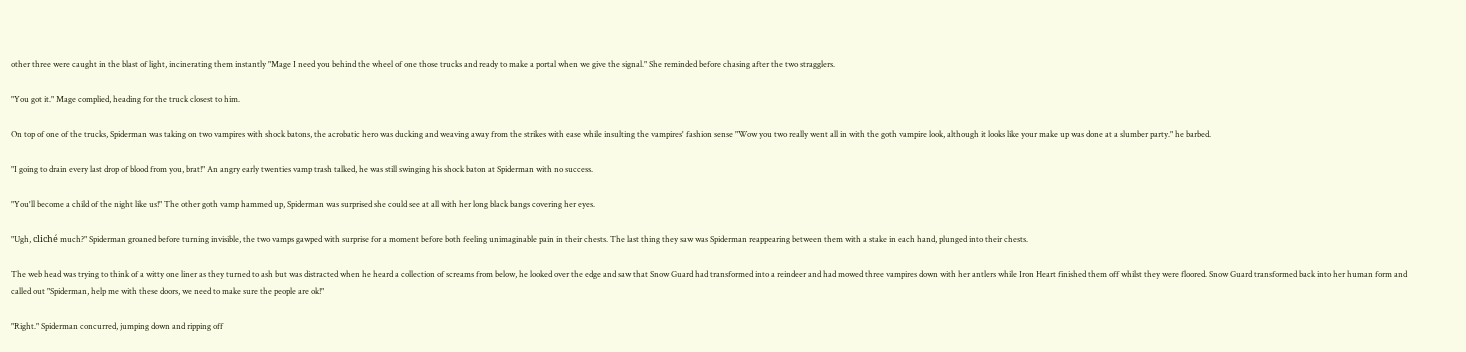other three were caught in the blast of light, incinerating them instantly "Mage I need you behind the wheel of one those trucks and ready to make a portal when we give the signal." She reminded before chasing after the two stragglers.

"You got it." Mage complied, heading for the truck closest to him.

On top of one of the trucks, Spiderman was taking on two vampires with shock batons, the acrobatic hero was ducking and weaving away from the strikes with ease while insulting the vampires' fashion sense "Wow you two really went all in with the goth vampire look, although it looks like your make up was done at a slumber party." he barbed.

"I going to drain every last drop of blood from you, brat!" An angry early twenties vamp trash talked, he was still swinging his shock baton at Spiderman with no success.

"You'll become a child of the night like us!" The other goth vamp hammed up, Spiderman was surprised she could see at all with her long black bangs covering her eyes.

"Ugh, cliché much?" Spiderman groaned before turning invisible, the two vamps gawped with surprise for a moment before both feeling unimaginable pain in their chests. The last thing they saw was Spiderman reappearing between them with a stake in each hand, plunged into their chests.

The web head was trying to think of a witty one liner as they turned to ash but was distracted when he heard a collection of screams from below, he looked over the edge and saw that Snow Guard had transformed into a reindeer and had mowed three vampires down with her antlers while Iron Heart finished them off whilst they were floored. Snow Guard transformed back into her human form and called out "Spiderman, help me with these doors, we need to make sure the people are ok!"

"Right." Spiderman concurred, jumping down and ripping off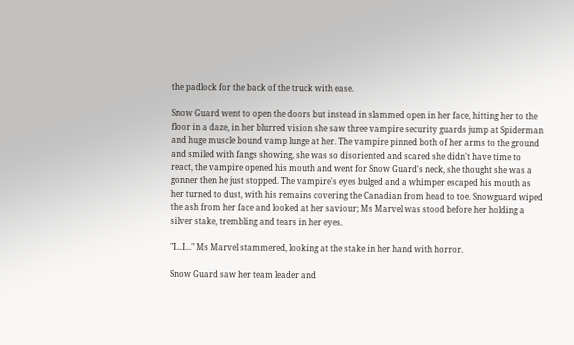the padlock for the back of the truck with ease.

Snow Guard went to open the doors but instead in slammed open in her face, hitting her to the floor in a daze, in her blurred vision she saw three vampire security guards jump at Spiderman and huge muscle bound vamp lunge at her. The vampire pinned both of her arms to the ground and smiled with fangs showing, she was so disoriented and scared she didn't have time to react, the vampire opened his mouth and went for Snow Guard's neck, she thought she was a gonner then he just stopped. The vampire's eyes bulged and a whimper escaped his mouth as her turned to dust, with his remains covering the Canadian from head to toe. Snowguard wiped the ash from her face and looked at her saviour; Ms Marvel was stood before her holding a silver stake, trembling and tears in her eyes.

"I...I..." Ms Marvel stammered, looking at the stake in her hand with horror.

Snow Guard saw her team leader and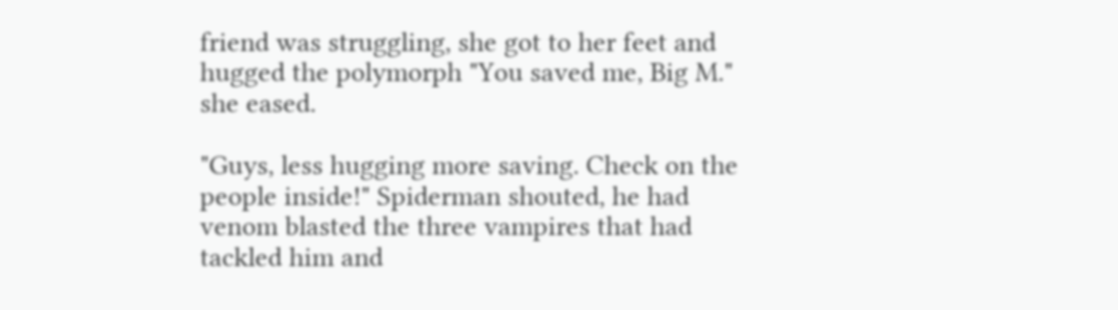friend was struggling, she got to her feet and hugged the polymorph "You saved me, Big M." she eased.

"Guys, less hugging more saving. Check on the people inside!" Spiderman shouted, he had venom blasted the three vampires that had tackled him and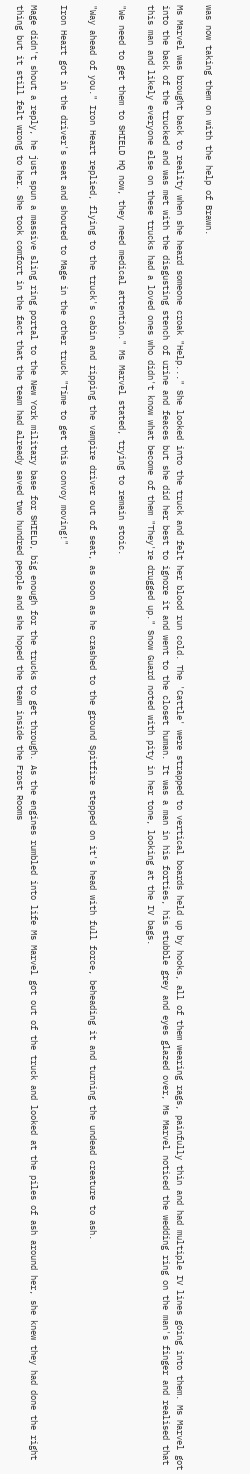was now taking them on with the help of Brawn.

Ms Marvel was brought back to reality when she heard someone croak "Help..." She looked into the truck and felt her blood run cold. The 'Cattle' were strapped to vertical boards held up by hooks, all of them wearing rags, painfully thin and had multiple IV lines going into them. Ms Marvel got into the back of the trucked and was met with the disgusting stench of urine and feaces but she did her best to ignore it and went to the closet human. It was a man in his forties, his stubble grey and eyes glazed over, Ms Marvel noticed the wedding ring on the man's finger and realised that this man and likely everyone else on these trucks had a loved ones who didn't know what become of them "They're drugged up." Snow Guard noted with pity in her tone, looking at the IV bags.

"We need to get them to SHIELD HQ now, they need medical attention." Ms Marvel stated, trying to remain stoic.

"Way ahead of you." Iron Heart replied, flying to the truck's cabin and ripping the vampire driver out of seat, as soon as he crashed to the ground Spitfire stepped on it's head with full force, beheading it and turning the undead creature to ash.

Iron Heart got in the driver's seat and shouted to Mage in the other truck "Time to get this convoy moving!"

Mage didn't shout a reply, he just spun a massive sling ring portal to the New York military base for SHIELD, big enough for the trucks to get through. As the engines rumbled into life Ms Marvel got out of the truck and looked at the piles of ash around her, she knew they had done the right thing but it still felt wrong to her. She took comfort in the fact that the team had already saved two hundred people and she hoped the team inside the Frost Rooms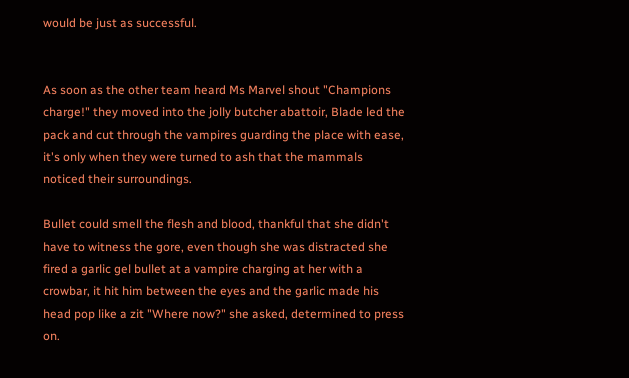would be just as successful.


As soon as the other team heard Ms Marvel shout "Champions charge!" they moved into the jolly butcher abattoir, Blade led the pack and cut through the vampires guarding the place with ease, it's only when they were turned to ash that the mammals noticed their surroundings.

Bullet could smell the flesh and blood, thankful that she didn't have to witness the gore, even though she was distracted she fired a garlic gel bullet at a vampire charging at her with a crowbar, it hit him between the eyes and the garlic made his head pop like a zit "Where now?" she asked, determined to press on.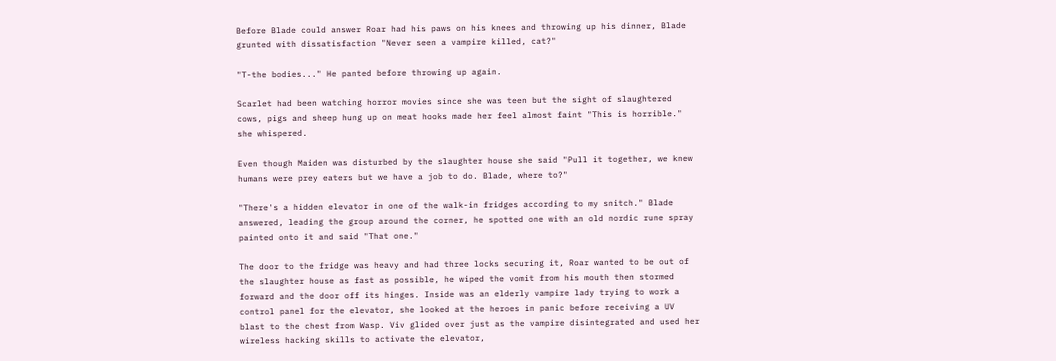Before Blade could answer Roar had his paws on his knees and throwing up his dinner, Blade grunted with dissatisfaction "Never seen a vampire killed, cat?"

"T-the bodies..." He panted before throwing up again.

Scarlet had been watching horror movies since she was teen but the sight of slaughtered cows, pigs and sheep hung up on meat hooks made her feel almost faint "This is horrible." she whispered.

Even though Maiden was disturbed by the slaughter house she said "Pull it together, we knew humans were prey eaters but we have a job to do. Blade, where to?"

"There's a hidden elevator in one of the walk-in fridges according to my snitch." Blade answered, leading the group around the corner, he spotted one with an old nordic rune spray painted onto it and said "That one."

The door to the fridge was heavy and had three locks securing it, Roar wanted to be out of the slaughter house as fast as possible, he wiped the vomit from his mouth then stormed forward and the door off its hinges. Inside was an elderly vampire lady trying to work a control panel for the elevator, she looked at the heroes in panic before receiving a UV blast to the chest from Wasp. Viv glided over just as the vampire disintegrated and used her wireless hacking skills to activate the elevator,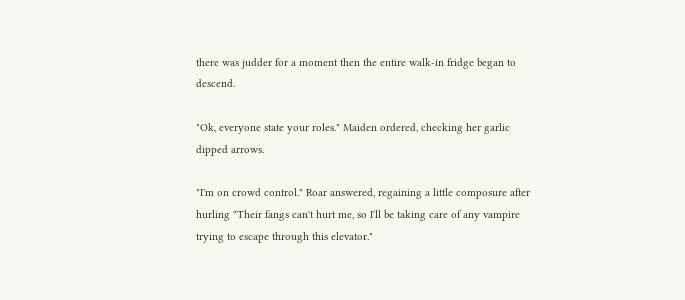there was judder for a moment then the entire walk-in fridge began to descend.

"Ok, everyone state your roles." Maiden ordered, checking her garlic dipped arrows.

"I'm on crowd control." Roar answered, regaining a little composure after hurling "Their fangs can't hurt me, so I'll be taking care of any vampire trying to escape through this elevator."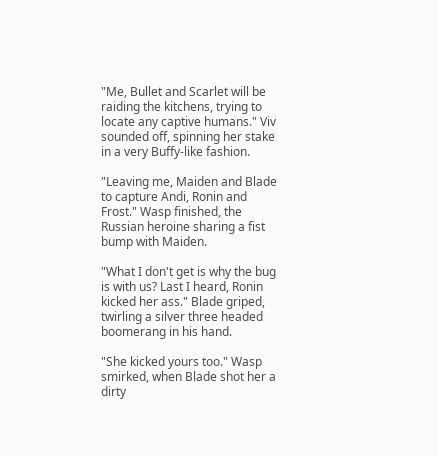"Me, Bullet and Scarlet will be raiding the kitchens, trying to locate any captive humans." Viv sounded off, spinning her stake in a very Buffy-like fashion.

"Leaving me, Maiden and Blade to capture Andi, Ronin and Frost." Wasp finished, the Russian heroine sharing a fist bump with Maiden.

"What I don't get is why the bug is with us? Last I heard, Ronin kicked her ass." Blade griped, twirling a silver three headed boomerang in his hand.

"She kicked yours too." Wasp smirked, when Blade shot her a dirty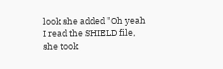look she added "Oh yeah I read the SHIELD file, she took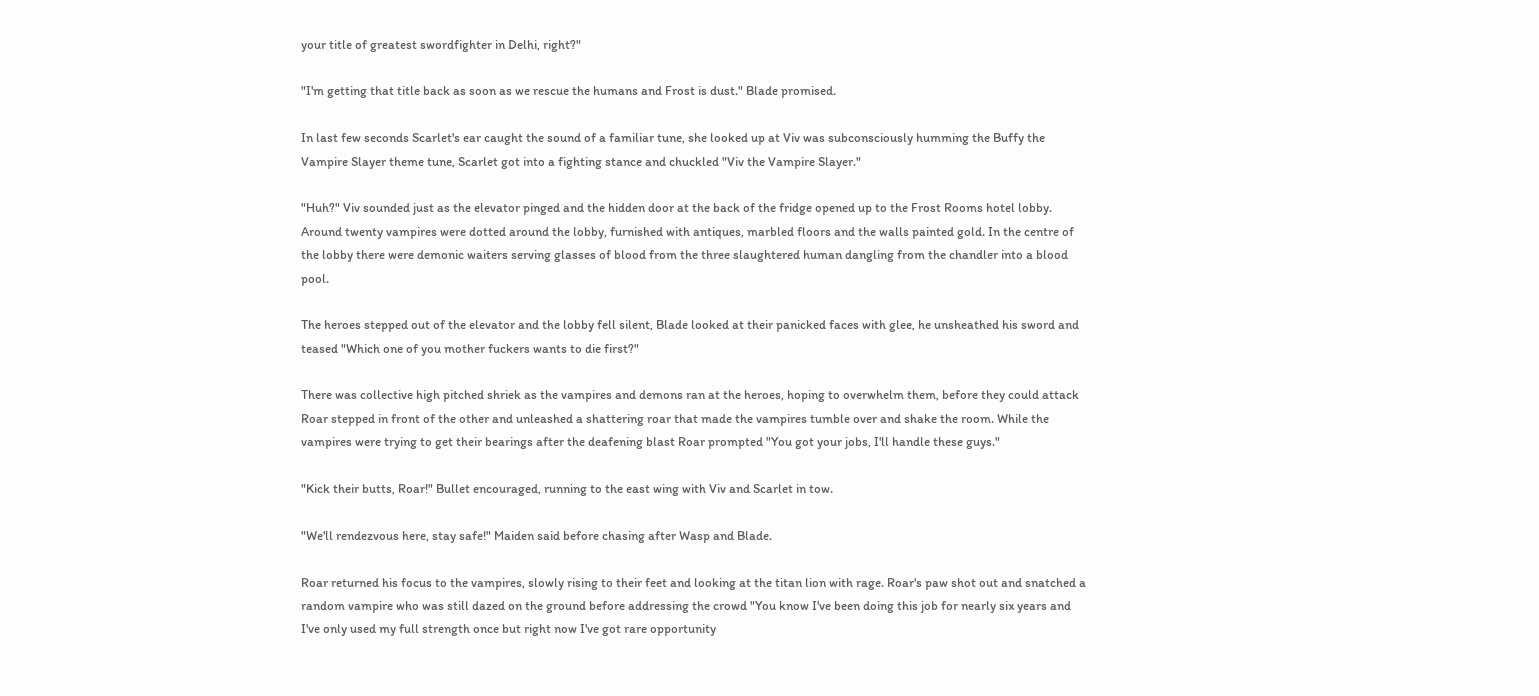your title of greatest swordfighter in Delhi, right?"

"I'm getting that title back as soon as we rescue the humans and Frost is dust." Blade promised.

In last few seconds Scarlet's ear caught the sound of a familiar tune, she looked up at Viv was subconsciously humming the Buffy the Vampire Slayer theme tune, Scarlet got into a fighting stance and chuckled "Viv the Vampire Slayer."

"Huh?" Viv sounded just as the elevator pinged and the hidden door at the back of the fridge opened up to the Frost Rooms hotel lobby. Around twenty vampires were dotted around the lobby, furnished with antiques, marbled floors and the walls painted gold. In the centre of the lobby there were demonic waiters serving glasses of blood from the three slaughtered human dangling from the chandler into a blood pool.

The heroes stepped out of the elevator and the lobby fell silent, Blade looked at their panicked faces with glee, he unsheathed his sword and teased "Which one of you mother fuckers wants to die first?"

There was collective high pitched shriek as the vampires and demons ran at the heroes, hoping to overwhelm them, before they could attack Roar stepped in front of the other and unleashed a shattering roar that made the vampires tumble over and shake the room. While the vampires were trying to get their bearings after the deafening blast Roar prompted "You got your jobs, I'll handle these guys."

"Kick their butts, Roar!" Bullet encouraged, running to the east wing with Viv and Scarlet in tow.

"We'll rendezvous here, stay safe!" Maiden said before chasing after Wasp and Blade.

Roar returned his focus to the vampires, slowly rising to their feet and looking at the titan lion with rage. Roar's paw shot out and snatched a random vampire who was still dazed on the ground before addressing the crowd "You know I've been doing this job for nearly six years and I've only used my full strength once but right now I've got rare opportunity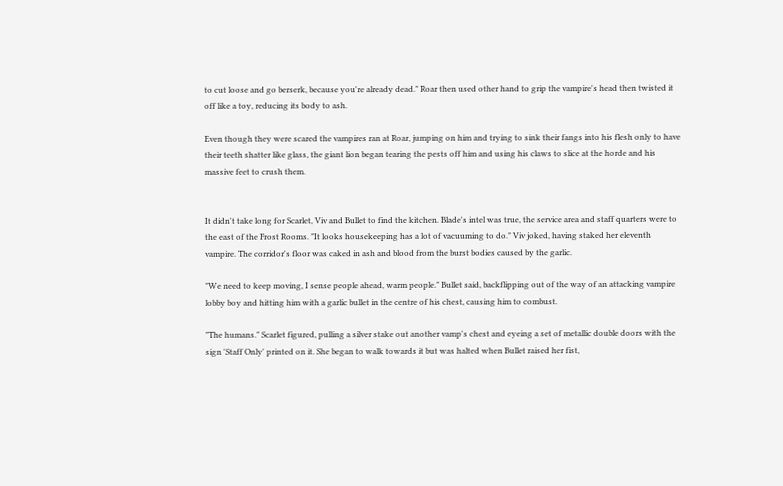to cut loose and go berserk, because you're already dead." Roar then used other hand to grip the vampire's head then twisted it off like a toy, reducing its body to ash.

Even though they were scared the vampires ran at Roar, jumping on him and trying to sink their fangs into his flesh only to have their teeth shatter like glass, the giant lion began tearing the pests off him and using his claws to slice at the horde and his massive feet to crush them.


It didn't take long for Scarlet, Viv and Bullet to find the kitchen. Blade's intel was true, the service area and staff quarters were to the east of the Frost Rooms. "It looks housekeeping has a lot of vacuuming to do." Viv joked, having staked her eleventh vampire. The corridor's floor was caked in ash and blood from the burst bodies caused by the garlic.

"We need to keep moving, I sense people ahead, warm people." Bullet said, backflipping out of the way of an attacking vampire lobby boy and hitting him with a garlic bullet in the centre of his chest, causing him to combust.

"The humans." Scarlet figured, pulling a silver stake out another vamp's chest and eyeing a set of metallic double doors with the sign 'Staff Only' printed on it. She began to walk towards it but was halted when Bullet raised her fist,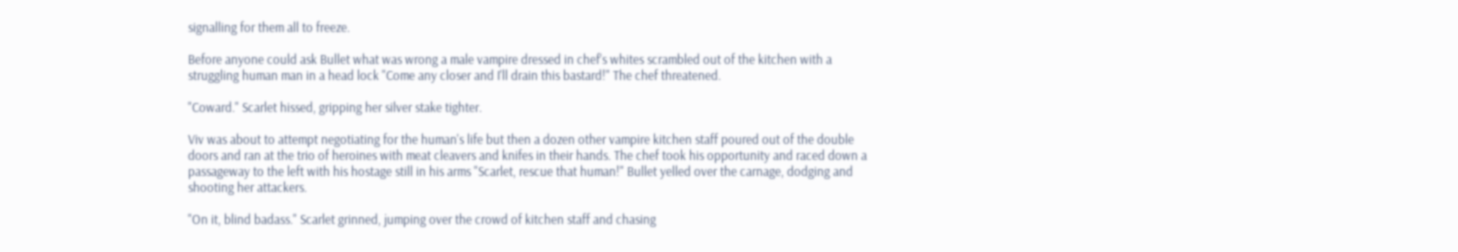signalling for them all to freeze.

Before anyone could ask Bullet what was wrong a male vampire dressed in chef's whites scrambled out of the kitchen with a struggling human man in a head lock "Come any closer and I'll drain this bastard!" The chef threatened.

"Coward." Scarlet hissed, gripping her silver stake tighter.

Viv was about to attempt negotiating for the human's life but then a dozen other vampire kitchen staff poured out of the double doors and ran at the trio of heroines with meat cleavers and knifes in their hands. The chef took his opportunity and raced down a passageway to the left with his hostage still in his arms "Scarlet, rescue that human!" Bullet yelled over the carnage, dodging and shooting her attackers.

"On it, blind badass." Scarlet grinned, jumping over the crowd of kitchen staff and chasing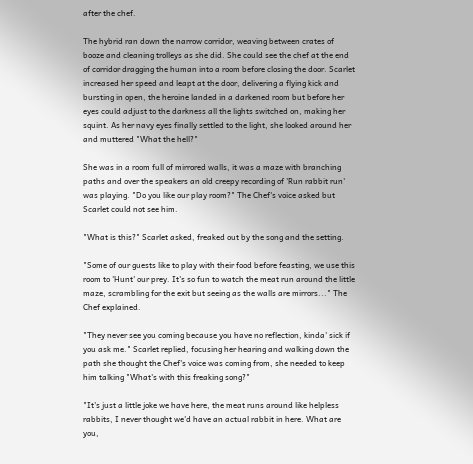after the chef.

The hybrid ran down the narrow corridor, weaving between crates of booze and cleaning trolleys as she did. She could see the chef at the end of corridor dragging the human into a room before closing the door. Scarlet increased her speed and leapt at the door, delivering a flying kick and bursting in open, the heroine landed in a darkened room but before her eyes could adjust to the darkness all the lights switched on, making her squint. As her navy eyes finally settled to the light, she looked around her and muttered "What the hell?"

She was in a room full of mirrored walls, it was a maze with branching paths and over the speakers an old creepy recording of 'Run rabbit run' was playing. "Do you like our play room?" The Chef's voice asked but Scarlet could not see him.

"What is this?" Scarlet asked, freaked out by the song and the setting.

"Some of our guests like to play with their food before feasting, we use this room to 'Hunt' our prey. It's so fun to watch the meat run around the little maze, scrambling for the exit but seeing as the walls are mirrors..." The Chef explained.

"They never see you coming because you have no reflection, kinda' sick if you ask me." Scarlet replied, focusing her hearing and walking down the path she thought the Chef's voice was coming from, she needed to keep him talking "What's with this freaking song?"

"It's just a little joke we have here, the meat runs around like helpless rabbits, I never thought we'd have an actual rabbit in here. What are you,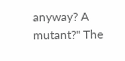anyway? A mutant?" The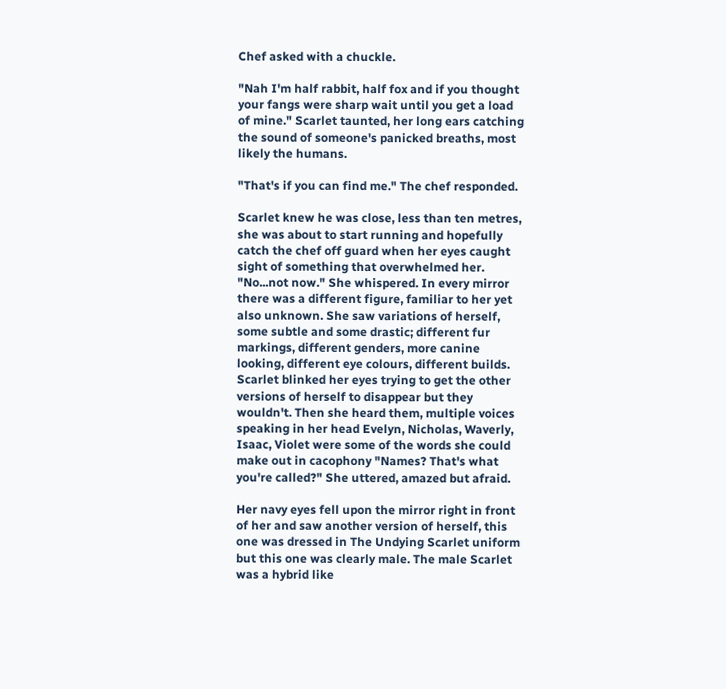Chef asked with a chuckle.

"Nah I'm half rabbit, half fox and if you thought your fangs were sharp wait until you get a load of mine." Scarlet taunted, her long ears catching the sound of someone's panicked breaths, most likely the humans.

"That's if you can find me." The chef responded.

Scarlet knew he was close, less than ten metres, she was about to start running and hopefully catch the chef off guard when her eyes caught sight of something that overwhelmed her. "No...not now." She whispered. In every mirror there was a different figure, familiar to her yet also unknown. She saw variations of herself, some subtle and some drastic; different fur markings, different genders, more canine looking, different eye colours, different builds. Scarlet blinked her eyes trying to get the other versions of herself to disappear but they wouldn't. Then she heard them, multiple voices speaking in her head Evelyn, Nicholas, Waverly, Isaac, Violet were some of the words she could make out in cacophony "Names? That's what you're called?" She uttered, amazed but afraid.

Her navy eyes fell upon the mirror right in front of her and saw another version of herself, this one was dressed in The Undying Scarlet uniform but this one was clearly male. The male Scarlet was a hybrid like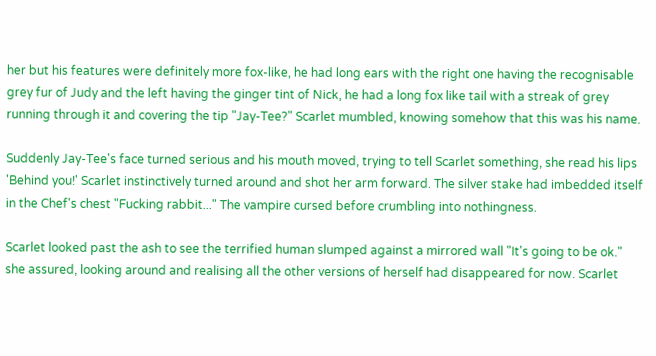her but his features were definitely more fox-like, he had long ears with the right one having the recognisable grey fur of Judy and the left having the ginger tint of Nick, he had a long fox like tail with a streak of grey running through it and covering the tip "Jay-Tee?" Scarlet mumbled, knowing somehow that this was his name.

Suddenly Jay-Tee's face turned serious and his mouth moved, trying to tell Scarlet something, she read his lips 'Behind you!' Scarlet instinctively turned around and shot her arm forward. The silver stake had imbedded itself in the Chef's chest "Fucking rabbit..." The vampire cursed before crumbling into nothingness.

Scarlet looked past the ash to see the terrified human slumped against a mirrored wall "It's going to be ok." she assured, looking around and realising all the other versions of herself had disappeared for now. Scarlet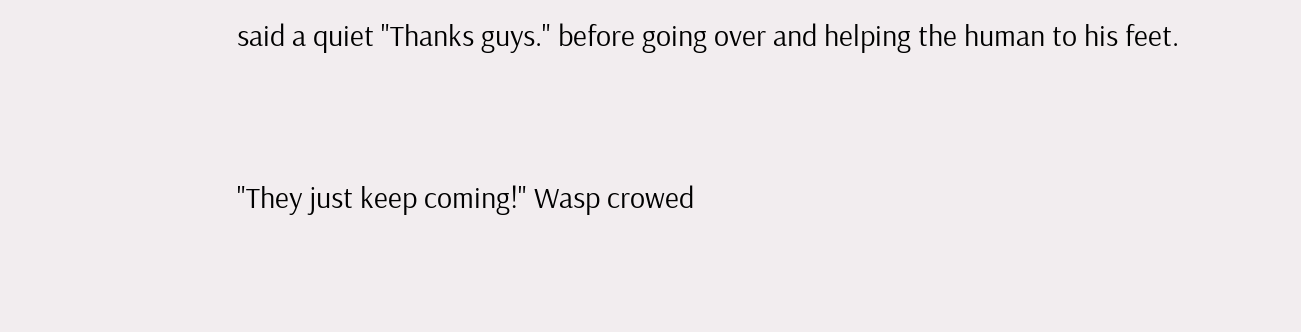said a quiet "Thanks guys." before going over and helping the human to his feet.


"They just keep coming!" Wasp crowed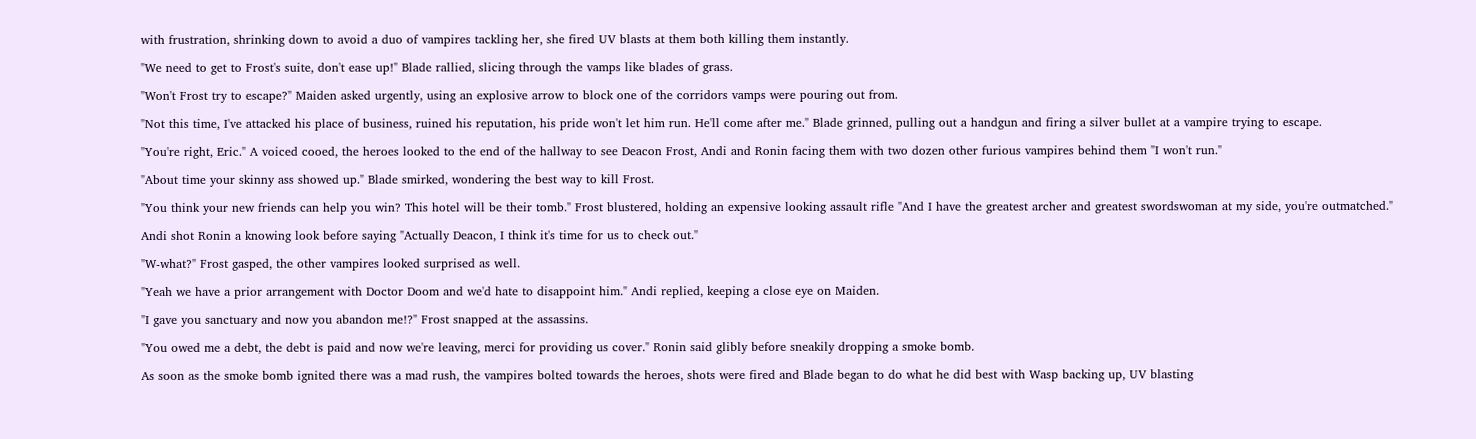with frustration, shrinking down to avoid a duo of vampires tackling her, she fired UV blasts at them both killing them instantly.

"We need to get to Frost's suite, don't ease up!" Blade rallied, slicing through the vamps like blades of grass.

"Won't Frost try to escape?" Maiden asked urgently, using an explosive arrow to block one of the corridors vamps were pouring out from.

"Not this time, I've attacked his place of business, ruined his reputation, his pride won't let him run. He'll come after me." Blade grinned, pulling out a handgun and firing a silver bullet at a vampire trying to escape.

"You're right, Eric." A voiced cooed, the heroes looked to the end of the hallway to see Deacon Frost, Andi and Ronin facing them with two dozen other furious vampires behind them "I won't run."

"About time your skinny ass showed up." Blade smirked, wondering the best way to kill Frost.

"You think your new friends can help you win? This hotel will be their tomb." Frost blustered, holding an expensive looking assault rifle "And I have the greatest archer and greatest swordswoman at my side, you're outmatched."

Andi shot Ronin a knowing look before saying "Actually Deacon, I think it's time for us to check out."

"W-what?" Frost gasped, the other vampires looked surprised as well.

"Yeah we have a prior arrangement with Doctor Doom and we'd hate to disappoint him." Andi replied, keeping a close eye on Maiden.

"I gave you sanctuary and now you abandon me!?" Frost snapped at the assassins.

"You owed me a debt, the debt is paid and now we're leaving, merci for providing us cover." Ronin said glibly before sneakily dropping a smoke bomb.

As soon as the smoke bomb ignited there was a mad rush, the vampires bolted towards the heroes, shots were fired and Blade began to do what he did best with Wasp backing up, UV blasting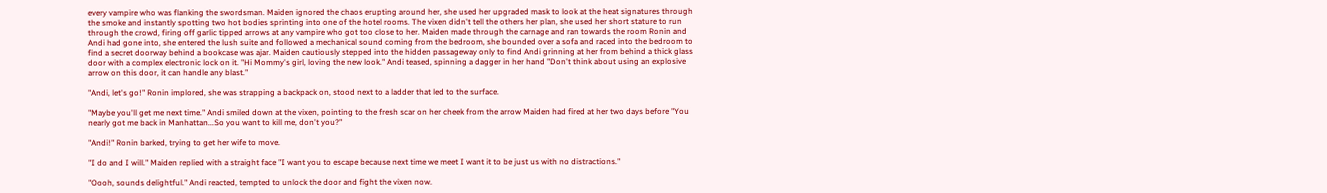every vampire who was flanking the swordsman. Maiden ignored the chaos erupting around her, she used her upgraded mask to look at the heat signatures through the smoke and instantly spotting two hot bodies sprinting into one of the hotel rooms. The vixen didn't tell the others her plan, she used her short stature to run through the crowd, firing off garlic tipped arrows at any vampire who got too close to her. Maiden made through the carnage and ran towards the room Ronin and Andi had gone into, she entered the lush suite and followed a mechanical sound coming from the bedroom, she bounded over a sofa and raced into the bedroom to find a secret doorway behind a bookcase was ajar. Maiden cautiously stepped into the hidden passageway only to find Andi grinning at her from behind a thick glass door with a complex electronic lock on it. "Hi Mommy's girl, loving the new look." Andi teased, spinning a dagger in her hand "Don't think about using an explosive arrow on this door, it can handle any blast."

"Andi, let's go!" Ronin implored, she was strapping a backpack on, stood next to a ladder that led to the surface.

"Maybe you'll get me next time." Andi smiled down at the vixen, pointing to the fresh scar on her cheek from the arrow Maiden had fired at her two days before "You nearly got me back in Manhattan...So you want to kill me, don't you?"

"Andi!" Ronin barked, trying to get her wife to move.

"I do and I will." Maiden replied with a straight face "I want you to escape because next time we meet I want it to be just us with no distractions."

"Oooh, sounds delightful." Andi reacted, tempted to unlock the door and fight the vixen now.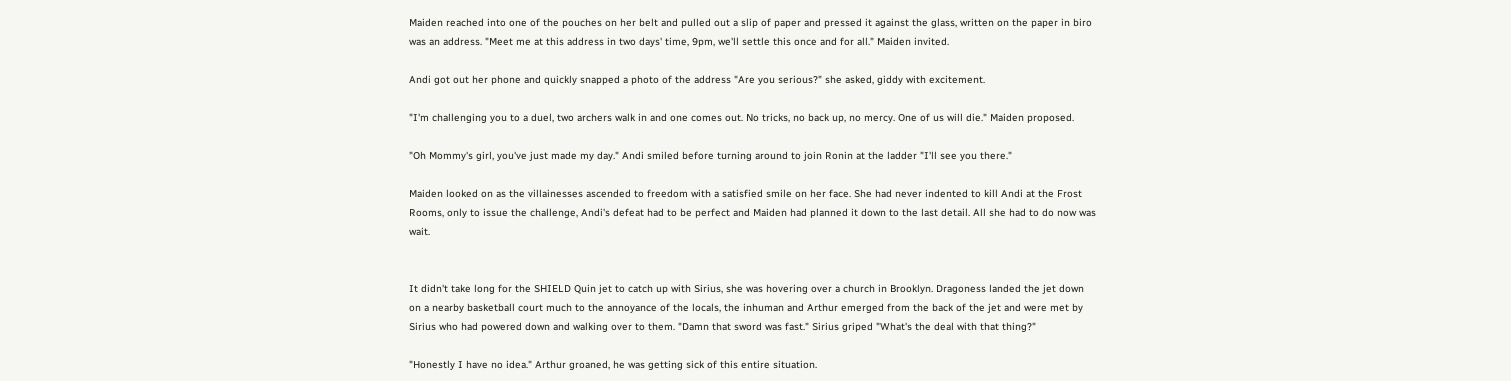Maiden reached into one of the pouches on her belt and pulled out a slip of paper and pressed it against the glass, written on the paper in biro was an address. "Meet me at this address in two days' time, 9pm, we'll settle this once and for all." Maiden invited.

Andi got out her phone and quickly snapped a photo of the address "Are you serious?" she asked, giddy with excitement.

"I'm challenging you to a duel, two archers walk in and one comes out. No tricks, no back up, no mercy. One of us will die." Maiden proposed.

"Oh Mommy's girl, you've just made my day." Andi smiled before turning around to join Ronin at the ladder "I'll see you there."

Maiden looked on as the villainesses ascended to freedom with a satisfied smile on her face. She had never indented to kill Andi at the Frost Rooms, only to issue the challenge, Andi's defeat had to be perfect and Maiden had planned it down to the last detail. All she had to do now was wait.


It didn't take long for the SHIELD Quin jet to catch up with Sirius, she was hovering over a church in Brooklyn. Dragoness landed the jet down on a nearby basketball court much to the annoyance of the locals, the inhuman and Arthur emerged from the back of the jet and were met by Sirius who had powered down and walking over to them. "Damn that sword was fast." Sirius griped "What's the deal with that thing?"

"Honestly I have no idea." Arthur groaned, he was getting sick of this entire situation.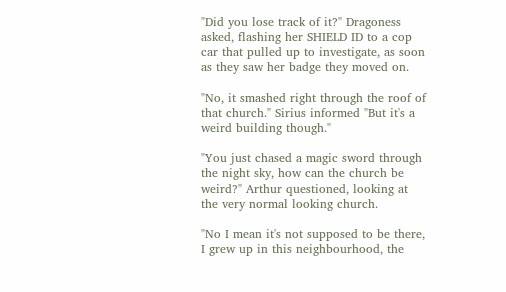"Did you lose track of it?" Dragoness asked, flashing her SHIELD ID to a cop car that pulled up to investigate, as soon as they saw her badge they moved on.

"No, it smashed right through the roof of that church." Sirius informed "But it's a weird building though."

"You just chased a magic sword through the night sky, how can the church be weird?" Arthur questioned, looking at the very normal looking church.

"No I mean it's not supposed to be there, I grew up in this neighbourhood, the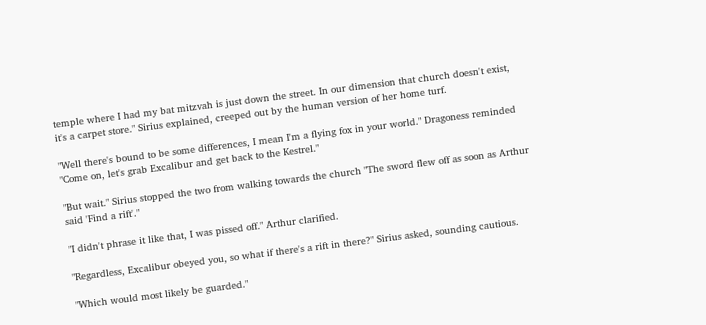temple where I had my bat mitzvah is just down the street. In our dimension that church doesn't exist, it's a carpet store." Sirius explained, creeped out by the human version of her home turf.

"Well there's bound to be some differences, I mean I'm a flying fox in your world." Dragoness reminded "Come on, let's grab Excalibur and get back to the Kestrel."

"But wait." Sirius stopped the two from walking towards the church "The sword flew off as soon as Arthur said 'Find a rift'."

"I didn't phrase it like that, I was pissed off." Arthur clarified.

"Regardless, Excalibur obeyed you, so what if there's a rift in there?" Sirius asked, sounding cautious.

"Which would most likely be guarded."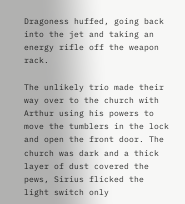Dragoness huffed, going back into the jet and taking an energy rifle off the weapon rack.

The unlikely trio made their way over to the church with Arthur using his powers to move the tumblers in the lock and open the front door. The church was dark and a thick layer of dust covered the pews, Sirius flicked the light switch only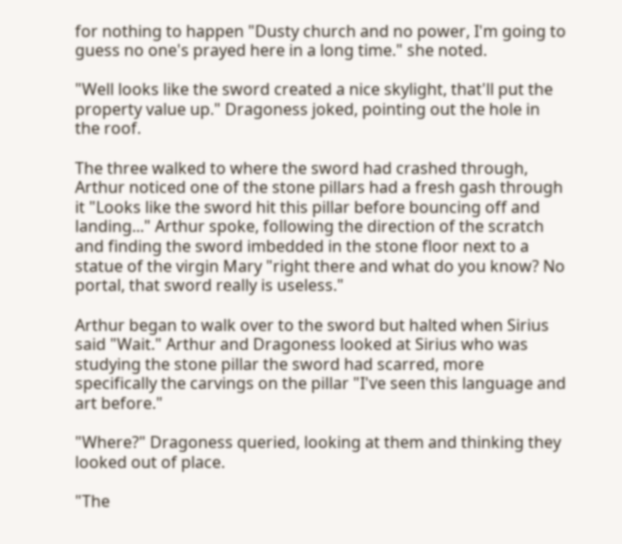for nothing to happen "Dusty church and no power, I'm going to guess no one's prayed here in a long time." she noted.

"Well looks like the sword created a nice skylight, that'll put the property value up." Dragoness joked, pointing out the hole in the roof.

The three walked to where the sword had crashed through, Arthur noticed one of the stone pillars had a fresh gash through it "Looks like the sword hit this pillar before bouncing off and landing..." Arthur spoke, following the direction of the scratch and finding the sword imbedded in the stone floor next to a statue of the virgin Mary "right there and what do you know? No portal, that sword really is useless."

Arthur began to walk over to the sword but halted when Sirius said "Wait." Arthur and Dragoness looked at Sirius who was studying the stone pillar the sword had scarred, more specifically the carvings on the pillar "I've seen this language and art before."

"Where?" Dragoness queried, looking at them and thinking they looked out of place.

"The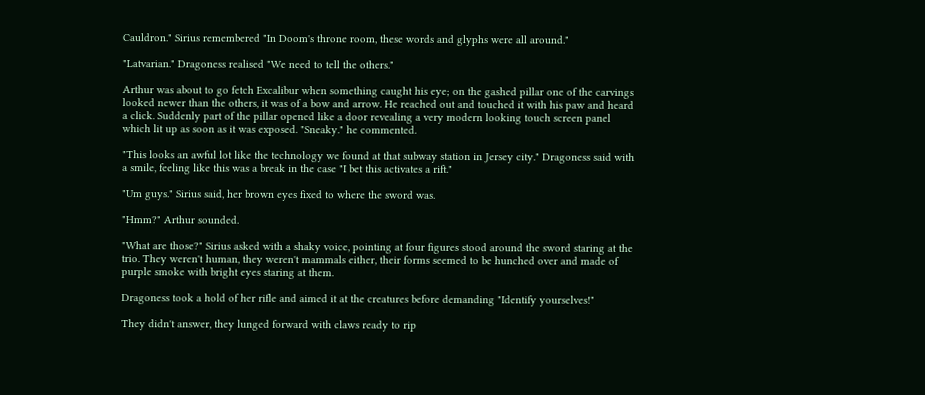Cauldron." Sirius remembered "In Doom's throne room, these words and glyphs were all around."

"Latvarian." Dragoness realised "We need to tell the others."

Arthur was about to go fetch Excalibur when something caught his eye; on the gashed pillar one of the carvings looked newer than the others, it was of a bow and arrow. He reached out and touched it with his paw and heard a click. Suddenly part of the pillar opened like a door revealing a very modern looking touch screen panel which lit up as soon as it was exposed. "Sneaky." he commented.

"This looks an awful lot like the technology we found at that subway station in Jersey city." Dragoness said with a smile, feeling like this was a break in the case "I bet this activates a rift."

"Um guys." Sirius said, her brown eyes fixed to where the sword was.

"Hmm?" Arthur sounded.

"What are those?" Sirius asked with a shaky voice, pointing at four figures stood around the sword staring at the trio. They weren't human, they weren't mammals either, their forms seemed to be hunched over and made of purple smoke with bright eyes staring at them.

Dragoness took a hold of her rifle and aimed it at the creatures before demanding "Identify yourselves!"

They didn't answer, they lunged forward with claws ready to rip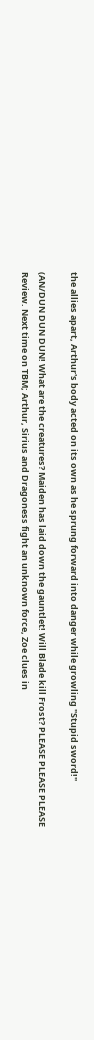the allies apart, Arthur's body acted on its own as he sprung forward into danger while growling "Stupid sword!"

(AN/DUN DUN DUN! What are the creatures? Maiden has laid down the gauntlet! Will Blade kill Frost? PLEASE PLEASE PLEASE Review. Next time on TBM; Arthur, Sirius and Dragoness fight an unknown force, Zoe clues in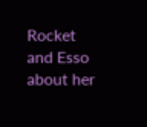Rocket and Esso about her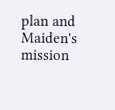plan and Maiden's mission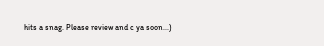hits a snag. Please review and c ya soon...)